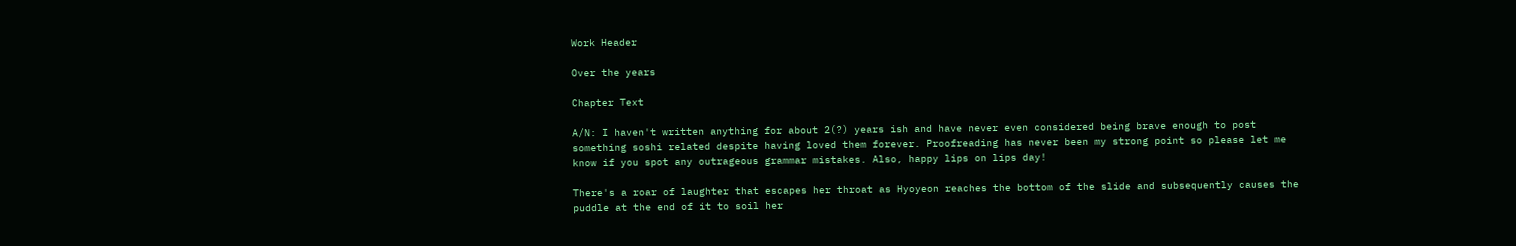Work Header

Over the years

Chapter Text

A/N: I haven't written anything for about 2(?) years ish and have never even considered being brave enough to post something soshi related despite having loved them forever. Proofreading has never been my strong point so please let me know if you spot any outrageous grammar mistakes. Also, happy lips on lips day!

There's a roar of laughter that escapes her throat as Hyoyeon reaches the bottom of the slide and subsequently causes the puddle at the end of it to soil her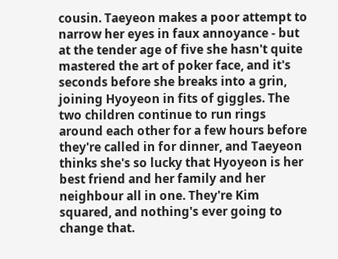cousin. Taeyeon makes a poor attempt to narrow her eyes in faux annoyance - but at the tender age of five she hasn't quite mastered the art of poker face, and it's seconds before she breaks into a grin, joining Hyoyeon in fits of giggles. The two children continue to run rings around each other for a few hours before they're called in for dinner, and Taeyeon thinks she's so lucky that Hyoyeon is her best friend and her family and her neighbour all in one. They're Kim squared, and nothing's ever going to change that.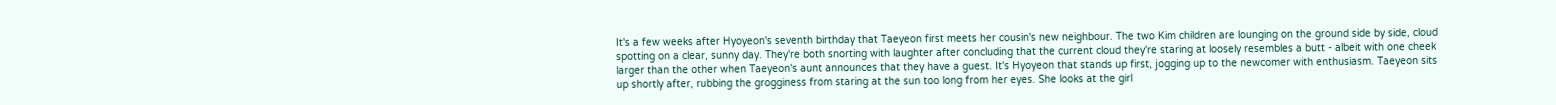It's a few weeks after Hyoyeon's seventh birthday that Taeyeon first meets her cousin's new neighbour. The two Kim children are lounging on the ground side by side, cloud spotting on a clear, sunny day. They're both snorting with laughter after concluding that the current cloud they're staring at loosely resembles a butt - albeit with one cheek larger than the other when Taeyeon's aunt announces that they have a guest. It's Hyoyeon that stands up first, jogging up to the newcomer with enthusiasm. Taeyeon sits up shortly after, rubbing the grogginess from staring at the sun too long from her eyes. She looks at the girl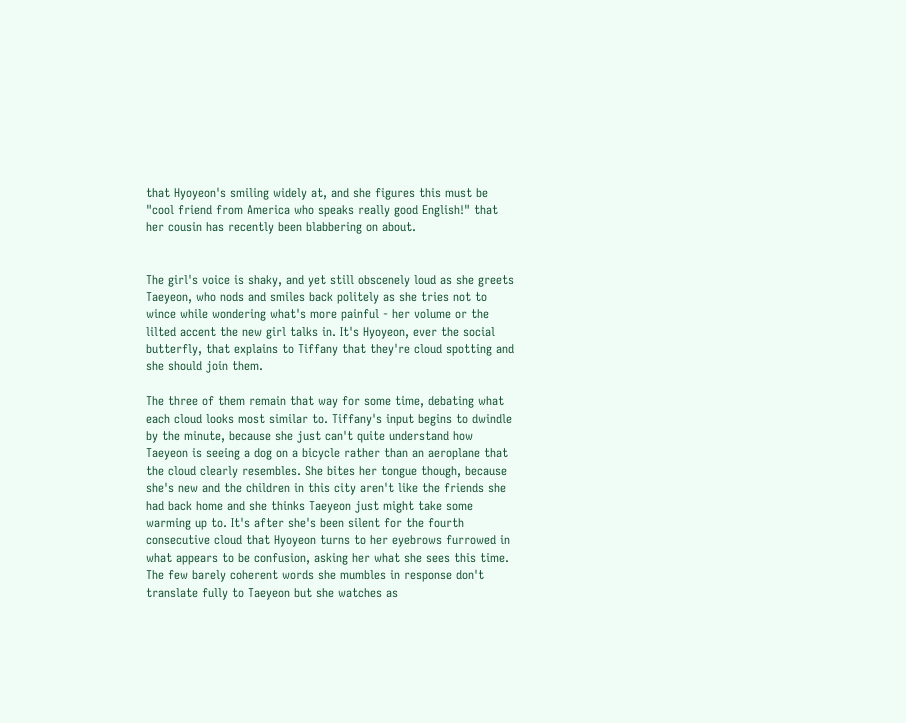that Hyoyeon's smiling widely at, and she figures this must be "cool friend from America who speaks really good English!" that her cousin has recently been blabbering on about.


The girl's voice is shaky, and yet still obscenely loud as she greets Taeyeon, who nods and smiles back politely as she tries not to wince while wondering what's more painful - her volume or the lilted accent the new girl talks in. It's Hyoyeon, ever the social butterfly, that explains to Tiffany that they're cloud spotting and she should join them.

The three of them remain that way for some time, debating what each cloud looks most similar to. Tiffany's input begins to dwindle by the minute, because she just can't quite understand how Taeyeon is seeing a dog on a bicycle rather than an aeroplane that the cloud clearly resembles. She bites her tongue though, because she's new and the children in this city aren't like the friends she had back home and she thinks Taeyeon just might take some warming up to. It's after she's been silent for the fourth consecutive cloud that Hyoyeon turns to her eyebrows furrowed in what appears to be confusion, asking her what she sees this time. The few barely coherent words she mumbles in response don't translate fully to Taeyeon but she watches as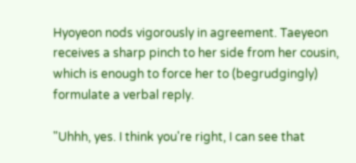Hyoyeon nods vigorously in agreement. Taeyeon receives a sharp pinch to her side from her cousin, which is enough to force her to (begrudgingly) formulate a verbal reply.

"Uhhh, yes. I think you're right, I can see that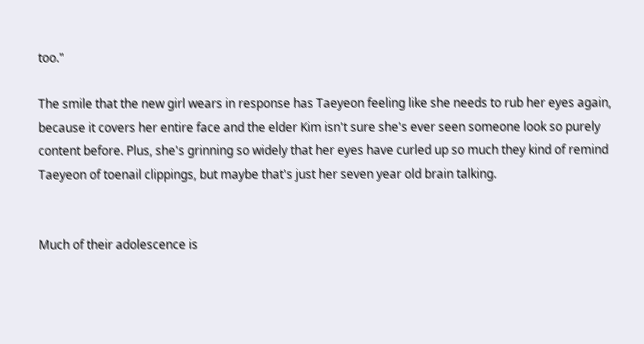too."

The smile that the new girl wears in response has Taeyeon feeling like she needs to rub her eyes again, because it covers her entire face and the elder Kim isn't sure she's ever seen someone look so purely content before. Plus, she's grinning so widely that her eyes have curled up so much they kind of remind Taeyeon of toenail clippings, but maybe that's just her seven year old brain talking.


Much of their adolescence is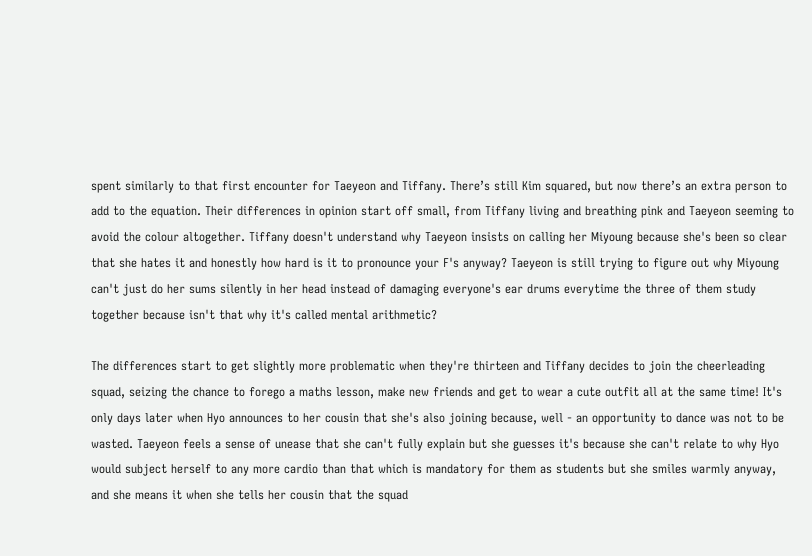spent similarly to that first encounter for Taeyeon and Tiffany. There’s still Kim squared, but now there’s an extra person to add to the equation. Their differences in opinion start off small, from Tiffany living and breathing pink and Taeyeon seeming to avoid the colour altogether. Tiffany doesn't understand why Taeyeon insists on calling her Miyoung because she's been so clear that she hates it and honestly how hard is it to pronounce your F's anyway? Taeyeon is still trying to figure out why Miyoung can't just do her sums silently in her head instead of damaging everyone's ear drums everytime the three of them study together because isn't that why it's called mental arithmetic?

The differences start to get slightly more problematic when they're thirteen and Tiffany decides to join the cheerleading squad, seizing the chance to forego a maths lesson, make new friends and get to wear a cute outfit all at the same time! It's only days later when Hyo announces to her cousin that she's also joining because, well - an opportunity to dance was not to be wasted. Taeyeon feels a sense of unease that she can't fully explain but she guesses it's because she can't relate to why Hyo would subject herself to any more cardio than that which is mandatory for them as students but she smiles warmly anyway, and she means it when she tells her cousin that the squad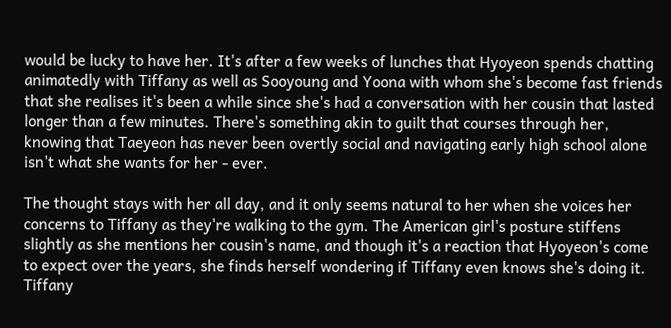would be lucky to have her. It's after a few weeks of lunches that Hyoyeon spends chatting animatedly with Tiffany as well as Sooyoung and Yoona with whom she's become fast friends that she realises it's been a while since she's had a conversation with her cousin that lasted longer than a few minutes. There's something akin to guilt that courses through her, knowing that Taeyeon has never been overtly social and navigating early high school alone isn't what she wants for her - ever.

The thought stays with her all day, and it only seems natural to her when she voices her concerns to Tiffany as they're walking to the gym. The American girl's posture stiffens slightly as she mentions her cousin's name, and though it's a reaction that Hyoyeon's come to expect over the years, she finds herself wondering if Tiffany even knows she's doing it. Tiffany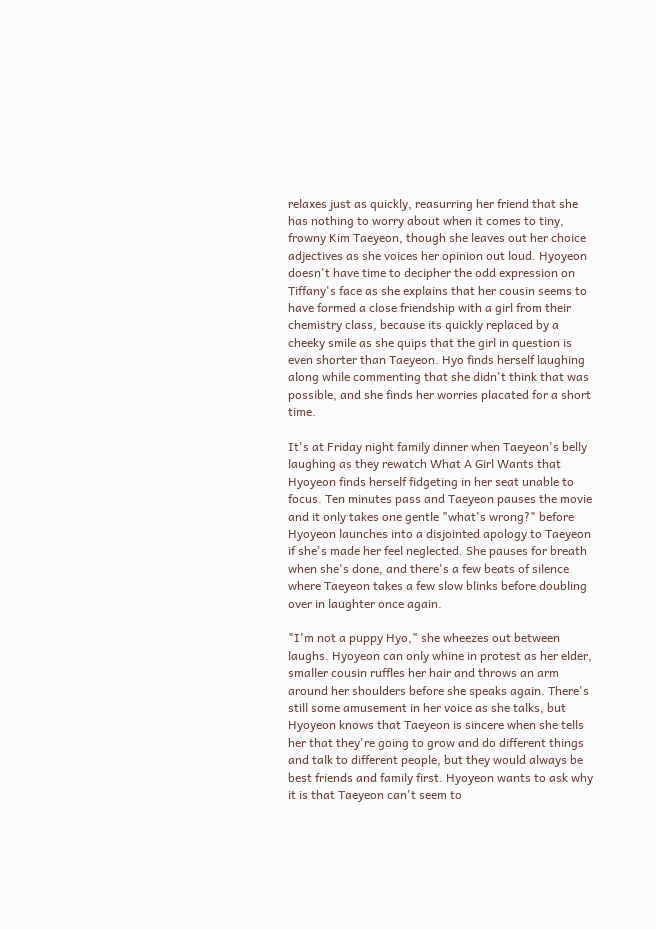relaxes just as quickly, reasurring her friend that she has nothing to worry about when it comes to tiny, frowny Kim Taeyeon, though she leaves out her choice adjectives as she voices her opinion out loud. Hyoyeon doesn't have time to decipher the odd expression on Tiffany's face as she explains that her cousin seems to have formed a close friendship with a girl from their chemistry class, because its quickly replaced by a cheeky smile as she quips that the girl in question is even shorter than Taeyeon. Hyo finds herself laughing along while commenting that she didn't think that was possible, and she finds her worries placated for a short time.

It's at Friday night family dinner when Taeyeon's belly laughing as they rewatch What A Girl Wants that Hyoyeon finds herself fidgeting in her seat unable to focus. Ten minutes pass and Taeyeon pauses the movie and it only takes one gentle "what's wrong?" before Hyoyeon launches into a disjointed apology to Taeyeon if she's made her feel neglected. She pauses for breath when she's done, and there's a few beats of silence where Taeyeon takes a few slow blinks before doubling over in laughter once again.

"I'm not a puppy Hyo," she wheezes out between laughs. Hyoyeon can only whine in protest as her elder, smaller cousin ruffles her hair and throws an arm around her shoulders before she speaks again. There's still some amusement in her voice as she talks, but Hyoyeon knows that Taeyeon is sincere when she tells her that they're going to grow and do different things and talk to different people, but they would always be best friends and family first. Hyoyeon wants to ask why it is that Taeyeon can't seem to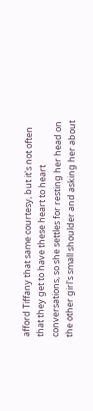afford Tiffany that same courtesy, but it's not often that they get to have these heart to heart conversations, so she settles for resting her head on the other girl's small shoulder and asking her about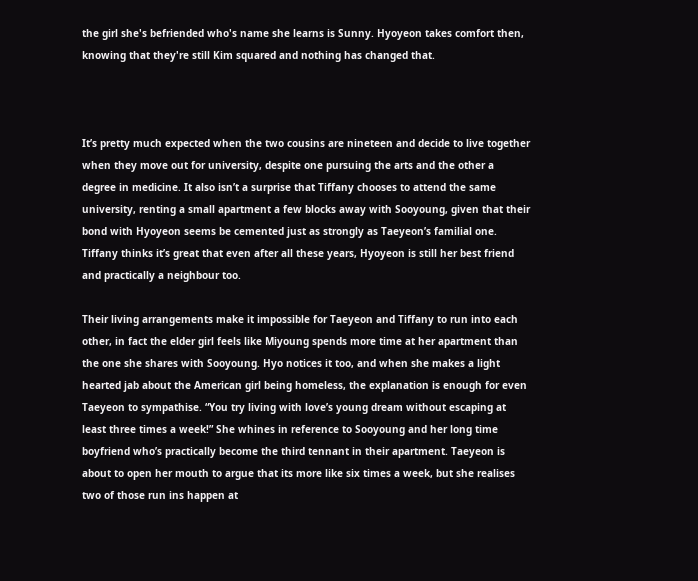the girl she's befriended who's name she learns is Sunny. Hyoyeon takes comfort then, knowing that they're still Kim squared and nothing has changed that.



It’s pretty much expected when the two cousins are nineteen and decide to live together when they move out for university, despite one pursuing the arts and the other a degree in medicine. It also isn’t a surprise that Tiffany chooses to attend the same university, renting a small apartment a few blocks away with Sooyoung, given that their bond with Hyoyeon seems be cemented just as strongly as Taeyeon’s familial one. Tiffany thinks it’s great that even after all these years, Hyoyeon is still her best friend and practically a neighbour too.

Their living arrangements make it impossible for Taeyeon and Tiffany to run into each other, in fact the elder girl feels like Miyoung spends more time at her apartment than the one she shares with Sooyoung. Hyo notices it too, and when she makes a light hearted jab about the American girl being homeless, the explanation is enough for even Taeyeon to sympathise. “You try living with love’s young dream without escaping at least three times a week!” She whines in reference to Sooyoung and her long time boyfriend who’s practically become the third tennant in their apartment. Taeyeon is about to open her mouth to argue that its more like six times a week, but she realises two of those run ins happen at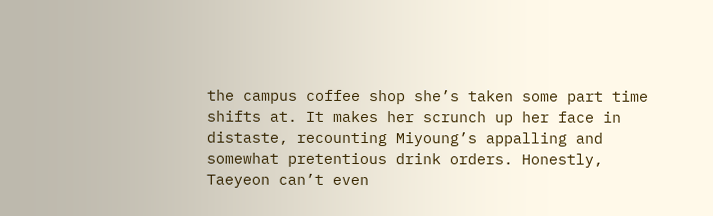the campus coffee shop she’s taken some part time shifts at. It makes her scrunch up her face in distaste, recounting Miyoung’s appalling and somewhat pretentious drink orders. Honestly, Taeyeon can’t even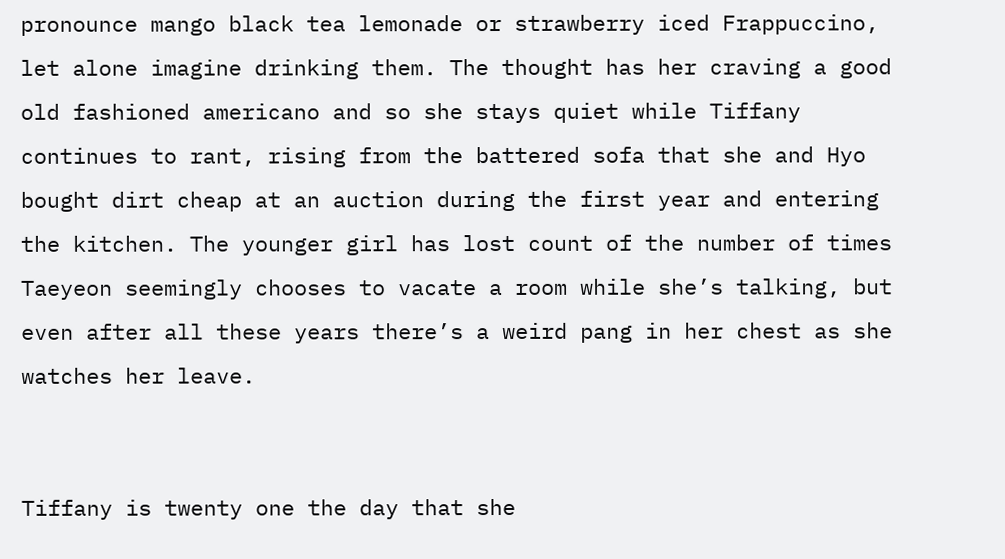pronounce mango black tea lemonade or strawberry iced Frappuccino, let alone imagine drinking them. The thought has her craving a good old fashioned americano and so she stays quiet while Tiffany continues to rant, rising from the battered sofa that she and Hyo bought dirt cheap at an auction during the first year and entering the kitchen. The younger girl has lost count of the number of times Taeyeon seemingly chooses to vacate a room while she’s talking, but even after all these years there’s a weird pang in her chest as she watches her leave.


Tiffany is twenty one the day that she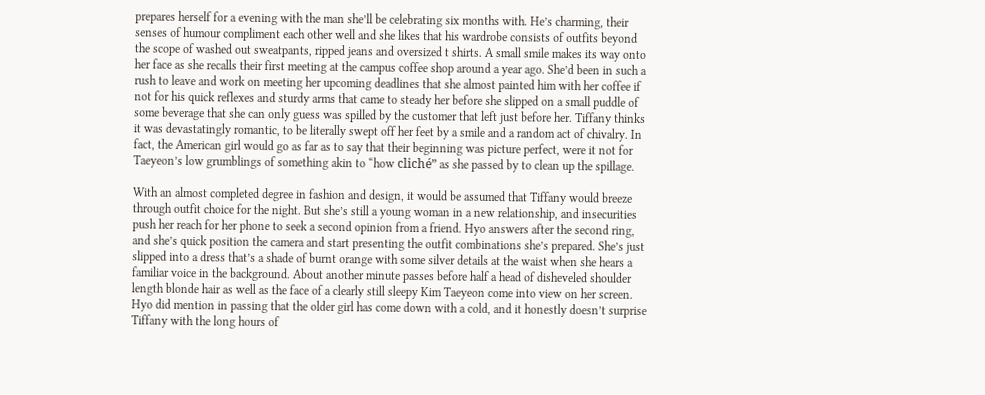prepares herself for a evening with the man she’ll be celebrating six months with. He’s charming, their senses of humour compliment each other well and she likes that his wardrobe consists of outfits beyond the scope of washed out sweatpants, ripped jeans and oversized t shirts. A small smile makes its way onto her face as she recalls their first meeting at the campus coffee shop around a year ago. She’d been in such a rush to leave and work on meeting her upcoming deadlines that she almost painted him with her coffee if not for his quick reflexes and sturdy arms that came to steady her before she slipped on a small puddle of some beverage that she can only guess was spilled by the customer that left just before her. Tiffany thinks it was devastatingly romantic, to be literally swept off her feet by a smile and a random act of chivalry. In fact, the American girl would go as far as to say that their beginning was picture perfect, were it not for Taeyeon’s low grumblings of something akin to “how cliché” as she passed by to clean up the spillage.

With an almost completed degree in fashion and design, it would be assumed that Tiffany would breeze through outfit choice for the night. But she’s still a young woman in a new relationship, and insecurities push her reach for her phone to seek a second opinion from a friend. Hyo answers after the second ring, and she’s quick position the camera and start presenting the outfit combinations she’s prepared. She’s just slipped into a dress that’s a shade of burnt orange with some silver details at the waist when she hears a familiar voice in the background. About another minute passes before half a head of disheveled shoulder length blonde hair as well as the face of a clearly still sleepy Kim Taeyeon come into view on her screen. Hyo did mention in passing that the older girl has come down with a cold, and it honestly doesn’t surprise Tiffany with the long hours of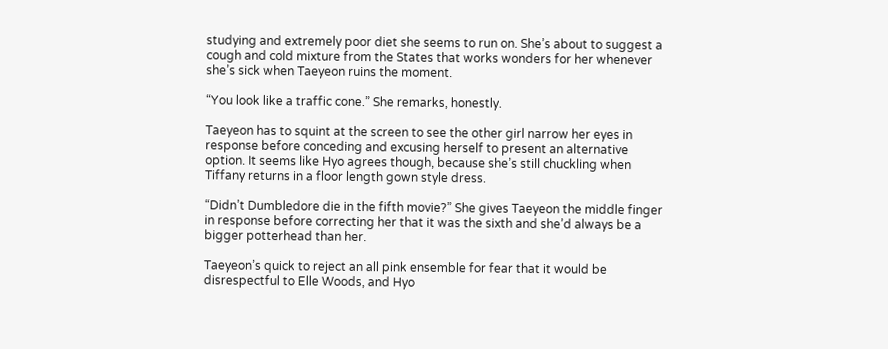studying and extremely poor diet she seems to run on. She’s about to suggest a cough and cold mixture from the States that works wonders for her whenever she’s sick when Taeyeon ruins the moment.

“You look like a traffic cone.” She remarks, honestly.

Taeyeon has to squint at the screen to see the other girl narrow her eyes in response before conceding and excusing herself to present an alternative option. It seems like Hyo agrees though, because she’s still chuckling when Tiffany returns in a floor length gown style dress.

“Didn’t Dumbledore die in the fifth movie?” She gives Taeyeon the middle finger in response before correcting her that it was the sixth and she’d always be a bigger potterhead than her.

Taeyeon’s quick to reject an all pink ensemble for fear that it would be disrespectful to Elle Woods, and Hyo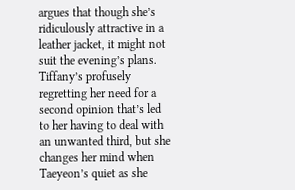argues that though she’s ridiculously attractive in a leather jacket, it might not suit the evening’s plans. Tiffany’s profusely regretting her need for a second opinion that’s led to her having to deal with an unwanted third, but she changes her mind when Taeyeon’s quiet as she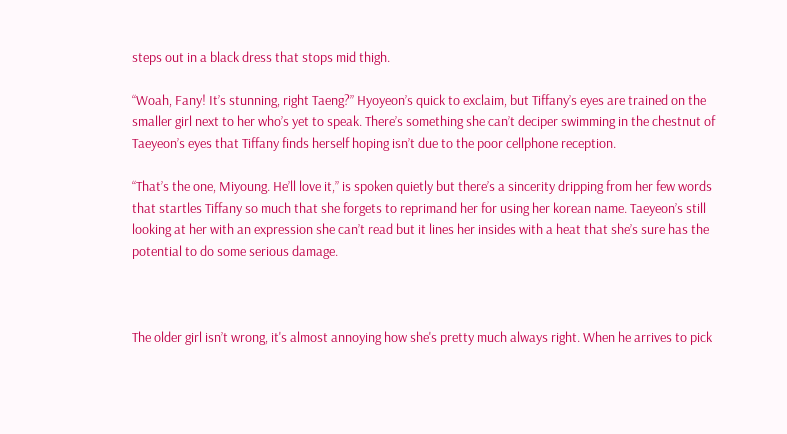steps out in a black dress that stops mid thigh.

“Woah, Fany! It’s stunning, right Taeng?” Hyoyeon’s quick to exclaim, but Tiffany’s eyes are trained on the smaller girl next to her who’s yet to speak. There’s something she can’t deciper swimming in the chestnut of Taeyeon’s eyes that Tiffany finds herself hoping isn’t due to the poor cellphone reception.

“That’s the one, Miyoung. He’ll love it,” is spoken quietly but there’s a sincerity dripping from her few words that startles Tiffany so much that she forgets to reprimand her for using her korean name. Taeyeon’s still looking at her with an expression she can’t read but it lines her insides with a heat that she’s sure has the potential to do some serious damage.



The older girl isn’t wrong, it's almost annoying how she's pretty much always right. When he arrives to pick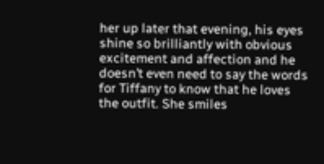her up later that evening, his eyes shine so brilliantly with obvious excitement and affection and he doesn’t even need to say the words for Tiffany to know that he loves the outfit. She smiles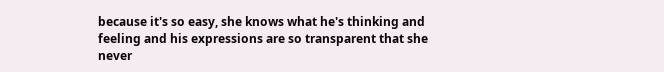because it's so easy, she knows what he's thinking and feeling and his expressions are so transparent that she never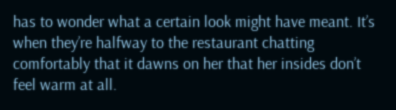has to wonder what a certain look might have meant. It’s when they’re halfway to the restaurant chatting comfortably that it dawns on her that her insides don’t feel warm at all.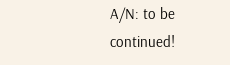A/N: to be continued!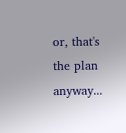or, that's the plan anyway...